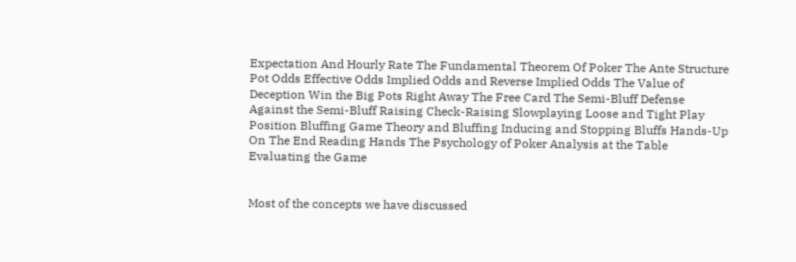Expectation And Hourly Rate The Fundamental Theorem Of Poker The Ante Structure Pot Odds Effective Odds Implied Odds and Reverse Implied Odds The Value of Deception Win the Big Pots Right Away The Free Card The Semi-Bluff Defense Against the Semi-Bluff Raising Check-Raising Slowplaying Loose and Tight Play Position Bluffing Game Theory and Bluffing Inducing and Stopping Bluffs Hands-Up On The End Reading Hands The Psychology of Poker Analysis at the Table Evaluating the Game


Most of the concepts we have discussed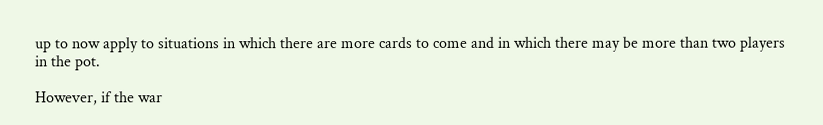up to now apply to situations in which there are more cards to come and in which there may be more than two players in the pot.

However, if the war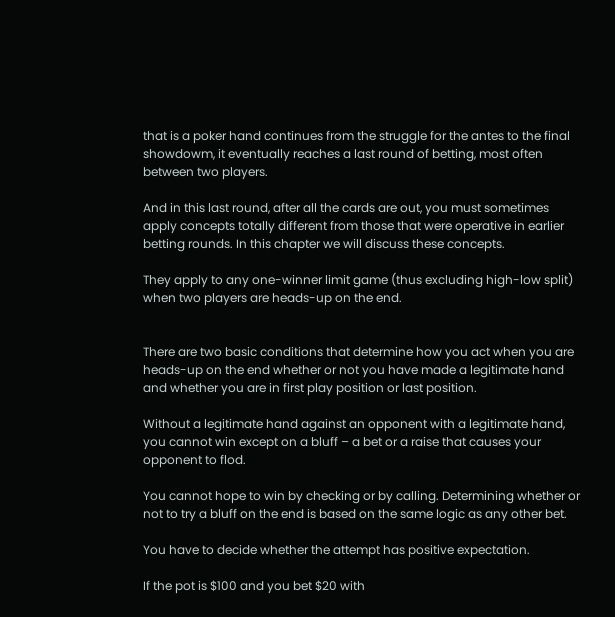that is a poker hand continues from the struggle for the antes to the final showdowm, it eventually reaches a last round of betting, most often between two players.

And in this last round, after all the cards are out, you must sometimes apply concepts totally different from those that were operative in earlier betting rounds. In this chapter we will discuss these concepts.

They apply to any one-winner limit game (thus excluding high-low split) when two players are heads-up on the end.


There are two basic conditions that determine how you act when you are heads-up on the end whether or not you have made a legitimate hand and whether you are in first play position or last position.

Without a legitimate hand against an opponent with a legitimate hand, you cannot win except on a bluff – a bet or a raise that causes your opponent to flod.

You cannot hope to win by checking or by calling. Determining whether or not to try a bluff on the end is based on the same logic as any other bet.

You have to decide whether the attempt has positive expectation.

If the pot is $100 and you bet $20 with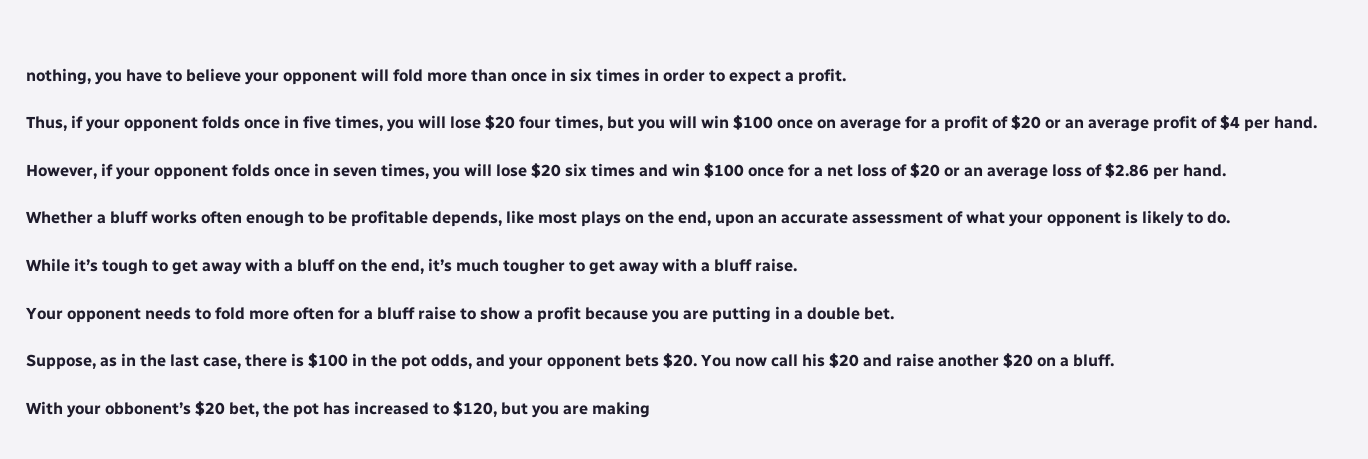nothing, you have to believe your opponent will fold more than once in six times in order to expect a profit.

Thus, if your opponent folds once in five times, you will lose $20 four times, but you will win $100 once on average for a profit of $20 or an average profit of $4 per hand.

However, if your opponent folds once in seven times, you will lose $20 six times and win $100 once for a net loss of $20 or an average loss of $2.86 per hand.

Whether a bluff works often enough to be profitable depends, like most plays on the end, upon an accurate assessment of what your opponent is likely to do.

While it’s tough to get away with a bluff on the end, it’s much tougher to get away with a bluff raise.

Your opponent needs to fold more often for a bluff raise to show a profit because you are putting in a double bet.

Suppose, as in the last case, there is $100 in the pot odds, and your opponent bets $20. You now call his $20 and raise another $20 on a bluff.

With your obbonent’s $20 bet, the pot has increased to $120, but you are making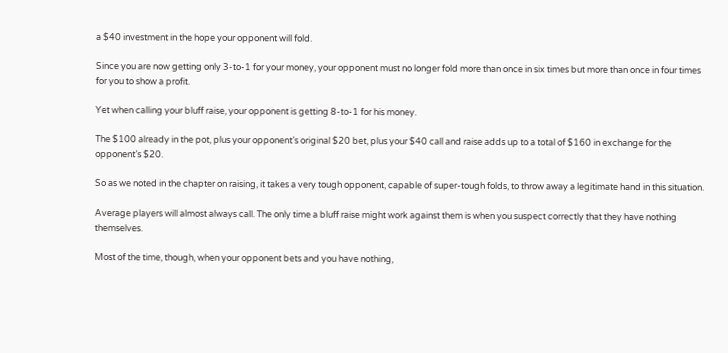a $40 investment in the hope your opponent will fold.

Since you are now getting only 3-to-1 for your money, your opponent must no longer fold more than once in six times but more than once in four times for you to show a profit.

Yet when calling your bluff raise, your opponent is getting 8-to-1 for his money.

The $100 already in the pot, plus your opponent’s original $20 bet, plus your $40 call and raise adds up to a total of $160 in exchange for the opponent’s $20.

So as we noted in the chapter on raising, it takes a very tough opponent, capable of super-tough folds, to throw away a legitimate hand in this situation.

Average players will almost always call. The only time a bluff raise might work against them is when you suspect correctly that they have nothing themselves.

Most of the time, though, when your opponent bets and you have nothing,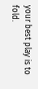your best play is to fold.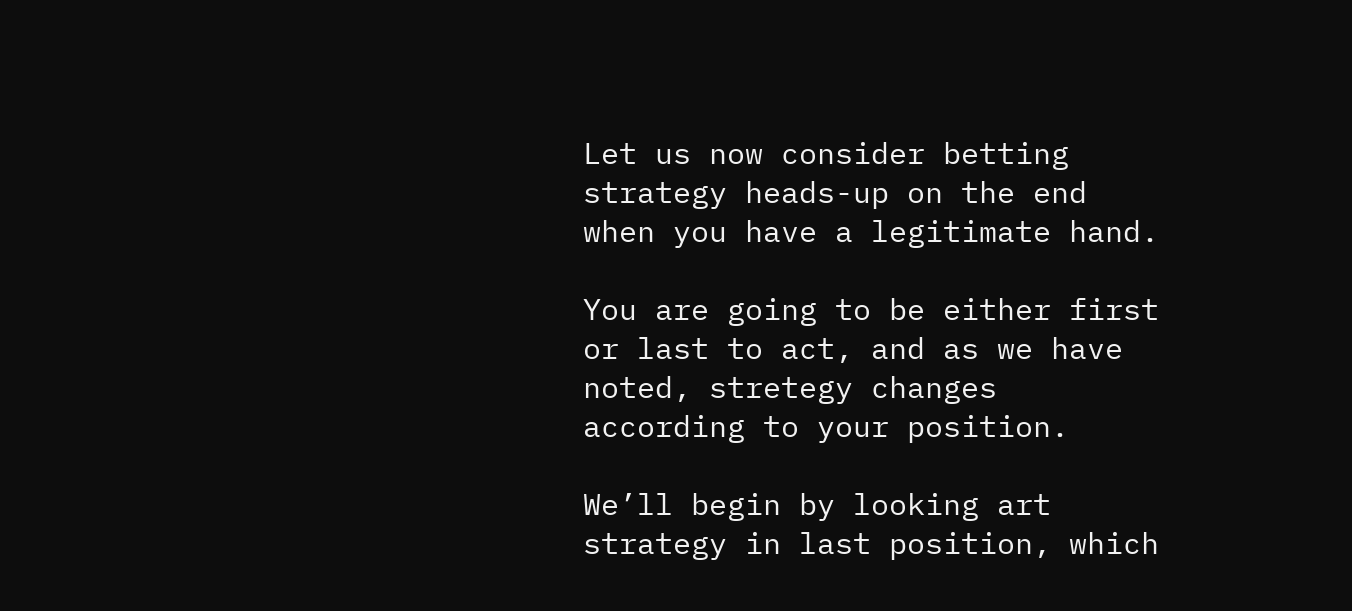Let us now consider betting strategy heads-up on the end when you have a legitimate hand.

You are going to be either first or last to act, and as we have noted, stretegy changes according to your position.

We’ll begin by looking art strategy in last position, which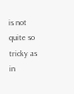is not quite so tricky as in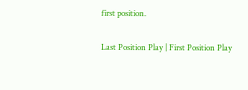first position.

Last Position Play | First Position Play